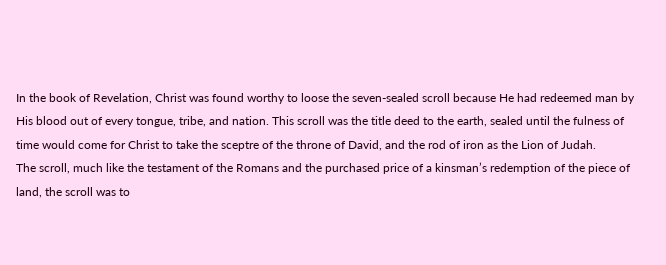In the book of Revelation, Christ was found worthy to loose the seven-sealed scroll because He had redeemed man by His blood out of every tongue, tribe, and nation. This scroll was the title deed to the earth, sealed until the fulness of time would come for Christ to take the sceptre of the throne of David, and the rod of iron as the Lion of Judah.
The scroll, much like the testament of the Romans and the purchased price of a kinsman’s redemption of the piece of land, the scroll was to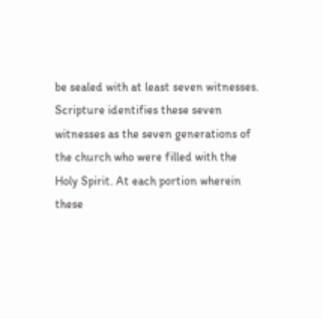be sealed with at least seven witnesses. Scripture identifies these seven witnesses as the seven generations of the church who were filled with the Holy Spirit. At each portion wherein these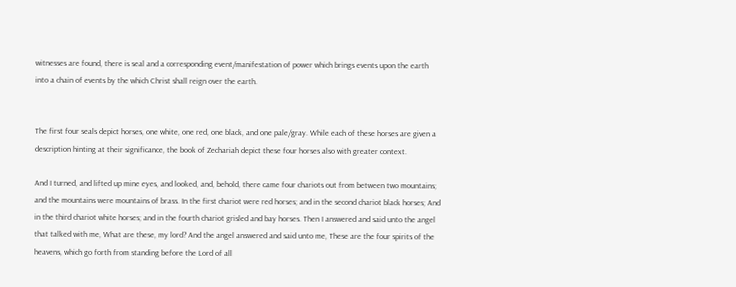witnesses are found, there is seal and a corresponding event/manifestation of power which brings events upon the earth into a chain of events by the which Christ shall reign over the earth.


The first four seals depict horses, one white, one red, one black, and one pale/gray. While each of these horses are given a description hinting at their significance, the book of Zechariah depict these four horses also with greater context.

And I turned, and lifted up mine eyes, and looked, and, behold, there came four chariots out from between two mountains; and the mountains were mountains of brass. In the first chariot were red horses; and in the second chariot black horses; And in the third chariot white horses; and in the fourth chariot grisled and bay horses. Then I answered and said unto the angel that talked with me, What are these, my lord? And the angel answered and said unto me, These are the four spirits of the heavens, which go forth from standing before the Lord of all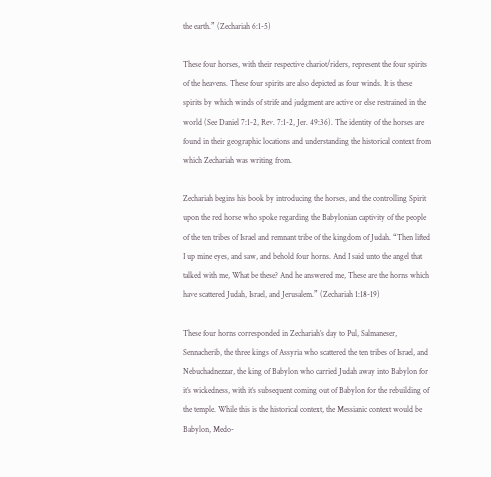the earth.” (Zechariah 6:1-5)

These four horses, with their respective chariot/riders, represent the four spirits of the heavens. These four spirits are also depicted as four winds. It is these spirits by which winds of strife and judgment are active or else restrained in the world (See Daniel 7:1-2, Rev. 7:1-2, Jer. 49:36). The identity of the horses are found in their geographic locations and understanding the historical context from which Zechariah was writing from.

Zechariah begins his book by introducing the horses, and the controlling Spirit upon the red horse who spoke regarding the Babylonian captivity of the people of the ten tribes of Israel and remnant tribe of the kingdom of Judah. “Then lifted I up mine eyes, and saw, and behold four horns. And I said unto the angel that talked with me, What be these? And he answered me, These are the horns which have scattered Judah, Israel, and Jerusalem.” (Zechariah 1:18-19)

These four horns corresponded in Zechariah’s day to Pul, Salmaneser, Sennacherib, the three kings of Assyria who scattered the ten tribes of Israel, and Nebuchadnezzar, the king of Babylon who carried Judah away into Babylon for it’s wickedness, with it’s subsequent coming out of Babylon for the rebuilding of the temple. While this is the historical context, the Messianic context would be Babylon, Medo-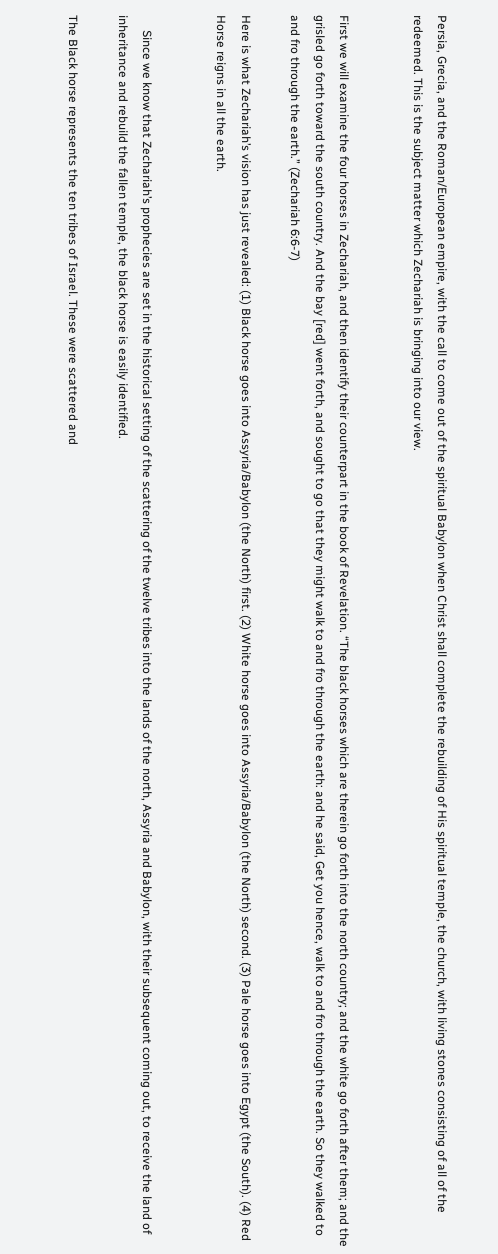Persia, Grecia, and the Roman/European empire, with the call to come out of the spiritual Babylon when Christ shall complete the rebuilding of His spiritual temple, the church, with living stones consisting of all of the redeemed. This is the subject matter which Zechariah is bringing into our view.


First we will examine the four horses in Zechariah, and then identify their counterpart in the book of Revelation. “The black horses which are therein go forth into the north country; and the white go forth after them; and the grisled go forth toward the south country. And the bay [red] went forth, and sought to go that they might walk to and fro through the earth: and he said, Get you hence, walk to and fro through the earth. So they walked to and fro through the earth.” (Zechariah 6:6-7)

Here is what Zechariah’s vision has just revealed: (1) Black horse goes into Assyria/Babylon (the North) first. (2) White horse goes into Assyria/Babylon (the North) second. (3) Pale horse goes into Egypt (the South). (4) Red Horse reigns in all the earth.


     Since we know that Zechariah’s prophecies are set in the historical setting of the scattering of the twelve tribes into the lands of the north, Assyria and Babylon, with their subsequent coming out, to receive the land of inheritance and rebuild the fallen temple, the black horse is easily identified.

The Black horse represents the ten tribes of Israel. These were scattered and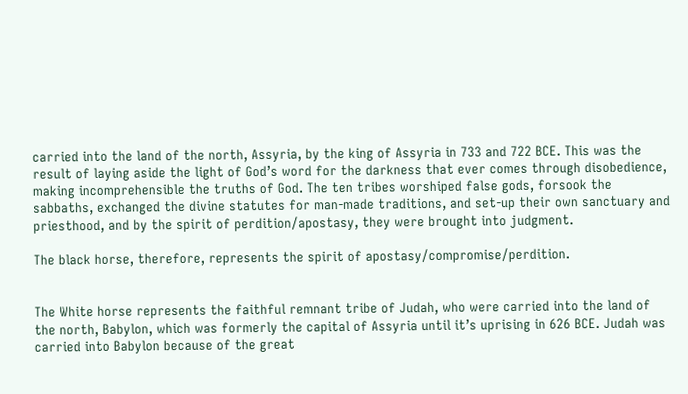carried into the land of the north, Assyria, by the king of Assyria in 733 and 722 BCE. This was the result of laying aside the light of God’s word for the darkness that ever comes through disobedience, making incomprehensible the truths of God. The ten tribes worshiped false gods, forsook the sabbaths, exchanged the divine statutes for man-made traditions, and set-up their own sanctuary and priesthood, and by the spirit of perdition/apostasy, they were brought into judgment.

The black horse, therefore, represents the spirit of apostasy/compromise/perdition.


The White horse represents the faithful remnant tribe of Judah, who were carried into the land of the north, Babylon, which was formerly the capital of Assyria until it’s uprising in 626 BCE. Judah was carried into Babylon because of the great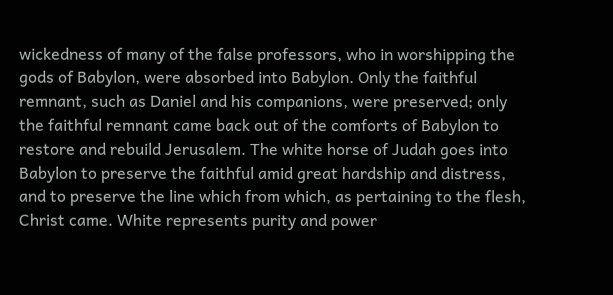wickedness of many of the false professors, who in worshipping the gods of Babylon, were absorbed into Babylon. Only the faithful remnant, such as Daniel and his companions, were preserved; only the faithful remnant came back out of the comforts of Babylon to restore and rebuild Jerusalem. The white horse of Judah goes into Babylon to preserve the faithful amid great hardship and distress, and to preserve the line which from which, as pertaining to the flesh, Christ came. White represents purity and power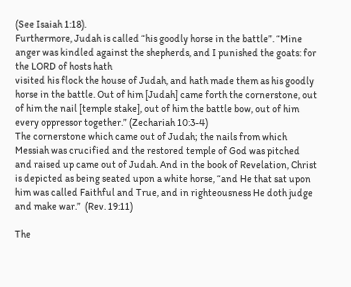(See Isaiah 1:18).
Furthermore, Judah is called “his goodly horse in the battle”. “Mine anger was kindled against the shepherds, and I punished the goats: for the LORD of hosts hath
visited his flock the house of Judah, and hath made them as his goodly horse in the battle. Out of him [Judah] came forth the cornerstone, out of him the nail [temple stake], out of him the battle bow, out of him every oppressor together.” (Zechariah 10:3-4)
The cornerstone which came out of Judah; the nails from which Messiah was crucified and the restored temple of God was pitched and raised up came out of Judah. And in the book of Revelation, Christ is depicted as being seated upon a white horse, “and He that sat upon him was called Faithful and True, and in righteousness He doth judge and make war.”  (Rev. 19:11)

The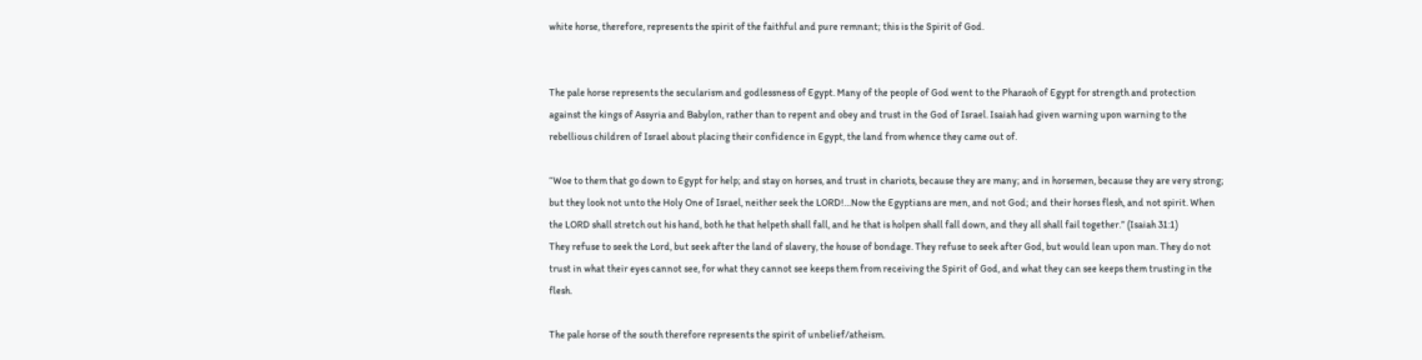white horse, therefore, represents the spirit of the faithful and pure remnant; this is the Spirit of God.


The pale horse represents the secularism and godlessness of Egypt. Many of the people of God went to the Pharaoh of Egypt for strength and protection against the kings of Assyria and Babylon, rather than to repent and obey and trust in the God of Israel. Isaiah had given warning upon warning to the rebellious children of Israel about placing their confidence in Egypt, the land from whence they came out of.

“Woe to them that go down to Egypt for help; and stay on horses, and trust in chariots, because they are many; and in horsemen, because they are very strong; but they look not unto the Holy One of Israel, neither seek the LORD!…Now the Egyptians are men, and not God; and their horses flesh, and not spirit. When the LORD shall stretch out his hand, both he that helpeth shall fall, and he that is holpen shall fall down, and they all shall fail together.” (Isaiah 31:1)
They refuse to seek the Lord, but seek after the land of slavery, the house of bondage. They refuse to seek after God, but would lean upon man. They do not trust in what their eyes cannot see, for what they cannot see keeps them from receiving the Spirit of God, and what they can see keeps them trusting in the flesh.

The pale horse of the south therefore represents the spirit of unbelief/atheism.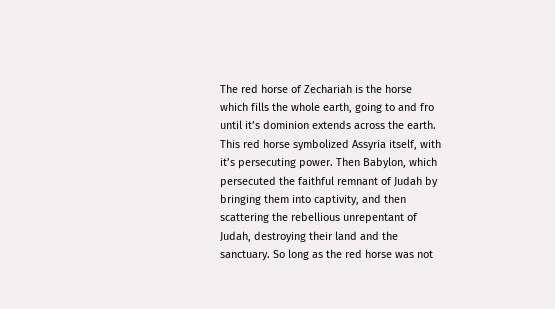The red horse of Zechariah is the horse which fills the whole earth, going to and fro until it’s dominion extends across the earth. This red horse symbolized Assyria itself, with it’s persecuting power. Then Babylon, which persecuted the faithful remnant of Judah by bringing them into captivity, and then scattering the rebellious unrepentant of Judah, destroying their land and the sanctuary. So long as the red horse was not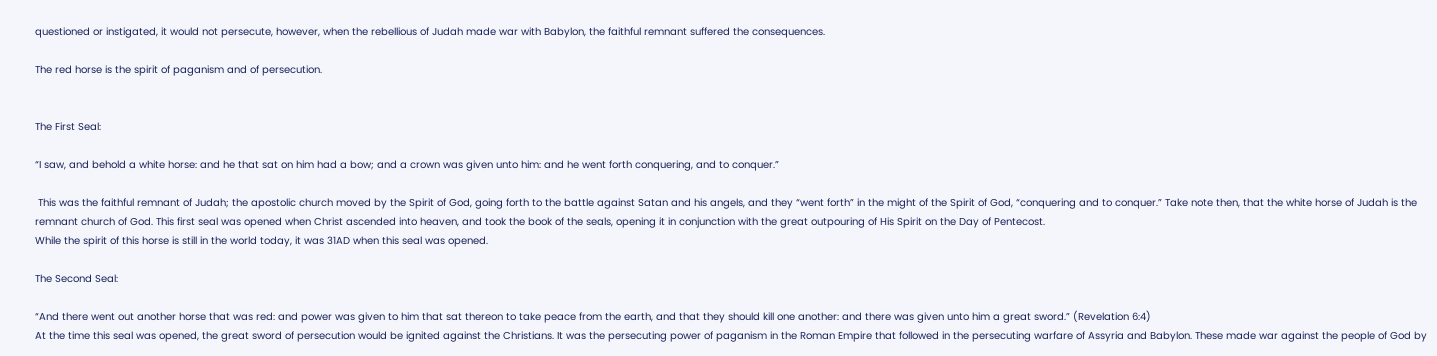questioned or instigated, it would not persecute, however, when the rebellious of Judah made war with Babylon, the faithful remnant suffered the consequences.

The red horse is the spirit of paganism and of persecution.


The First Seal:

“I saw, and behold a white horse: and he that sat on him had a bow; and a crown was given unto him: and he went forth conquering, and to conquer.”

 This was the faithful remnant of Judah; the apostolic church moved by the Spirit of God, going forth to the battle against Satan and his angels, and they “went forth” in the might of the Spirit of God, “conquering and to conquer.” Take note then, that the white horse of Judah is the remnant church of God. This first seal was opened when Christ ascended into heaven, and took the book of the seals, opening it in conjunction with the great outpouring of His Spirit on the Day of Pentecost.
While the spirit of this horse is still in the world today, it was 31AD when this seal was opened.

The Second Seal:

“And there went out another horse that was red: and power was given to him that sat thereon to take peace from the earth, and that they should kill one another: and there was given unto him a great sword.” (Revelation 6:4)
At the time this seal was opened, the great sword of persecution would be ignited against the Christians. It was the persecuting power of paganism in the Roman Empire that followed in the persecuting warfare of Assyria and Babylon. These made war against the people of God by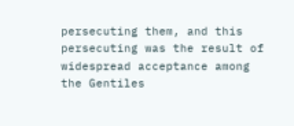persecuting them, and this persecuting was the result of widespread acceptance among the Gentiles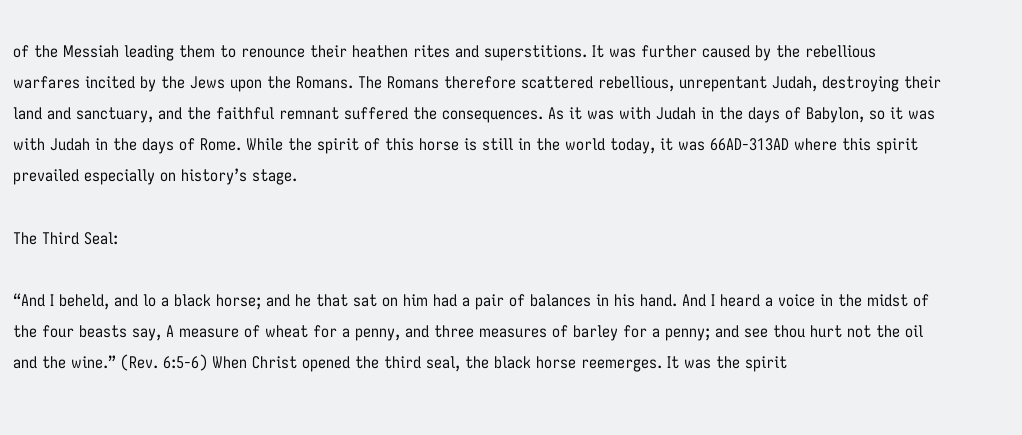of the Messiah leading them to renounce their heathen rites and superstitions. It was further caused by the rebellious warfares incited by the Jews upon the Romans. The Romans therefore scattered rebellious, unrepentant Judah, destroying their land and sanctuary, and the faithful remnant suffered the consequences. As it was with Judah in the days of Babylon, so it was with Judah in the days of Rome. While the spirit of this horse is still in the world today, it was 66AD-313AD where this spirit prevailed especially on history’s stage.

The Third Seal:

“And I beheld, and lo a black horse; and he that sat on him had a pair of balances in his hand. And I heard a voice in the midst of the four beasts say, A measure of wheat for a penny, and three measures of barley for a penny; and see thou hurt not the oil and the wine.” (Rev. 6:5-6) When Christ opened the third seal, the black horse reemerges. It was the spirit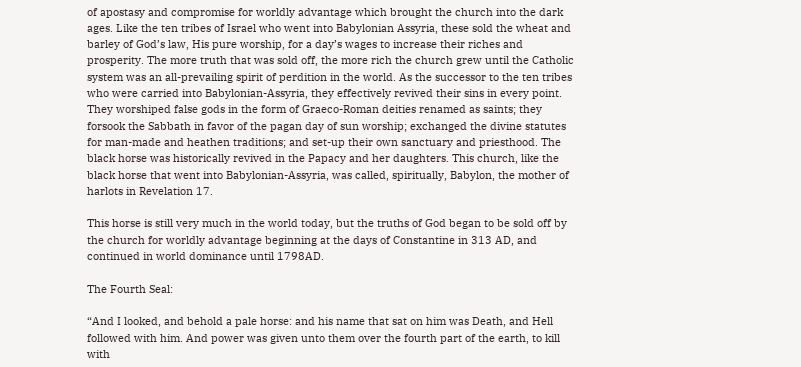of apostasy and compromise for worldly advantage which brought the church into the dark ages. Like the ten tribes of Israel who went into Babylonian Assyria, these sold the wheat and barley of God’s law, His pure worship, for a day’s wages to increase their riches and prosperity. The more truth that was sold off, the more rich the church grew until the Catholic system was an all-prevailing spirit of perdition in the world. As the successor to the ten tribes who were carried into Babylonian-Assyria, they effectively revived their sins in every point. They worshiped false gods in the form of Graeco-Roman deities renamed as saints; they forsook the Sabbath in favor of the pagan day of sun worship; exchanged the divine statutes for man-made and heathen traditions; and set-up their own sanctuary and priesthood. The black horse was historically revived in the Papacy and her daughters. This church, like the black horse that went into Babylonian-Assyria, was called, spiritually, Babylon, the mother of harlots in Revelation 17.

This horse is still very much in the world today, but the truths of God began to be sold off by the church for worldly advantage beginning at the days of Constantine in 313 AD, and continued in world dominance until 1798AD.

The Fourth Seal:

“And I looked, and behold a pale horse: and his name that sat on him was Death, and Hell followed with him. And power was given unto them over the fourth part of the earth, to kill with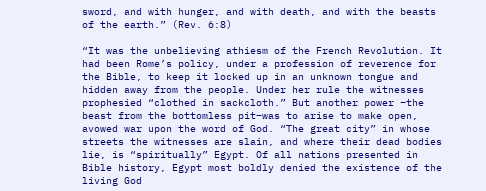sword, and with hunger, and with death, and with the beasts of the earth.” (Rev. 6:8)

“It was the unbelieving athiesm of the French Revolution. It had been Rome’s policy, under a profession of reverence for the Bible, to keep it locked up in an unknown tongue and hidden away from the people. Under her rule the witnesses prophesied “clothed in sackcloth.” But another power –the beast from the bottomless pit–was to arise to make open, avowed war upon the word of God. “The great city” in whose streets the witnesses are slain, and where their dead bodies lie, is “spiritually” Egypt. Of all nations presented in Bible history, Egypt most boldly denied the existence of the living God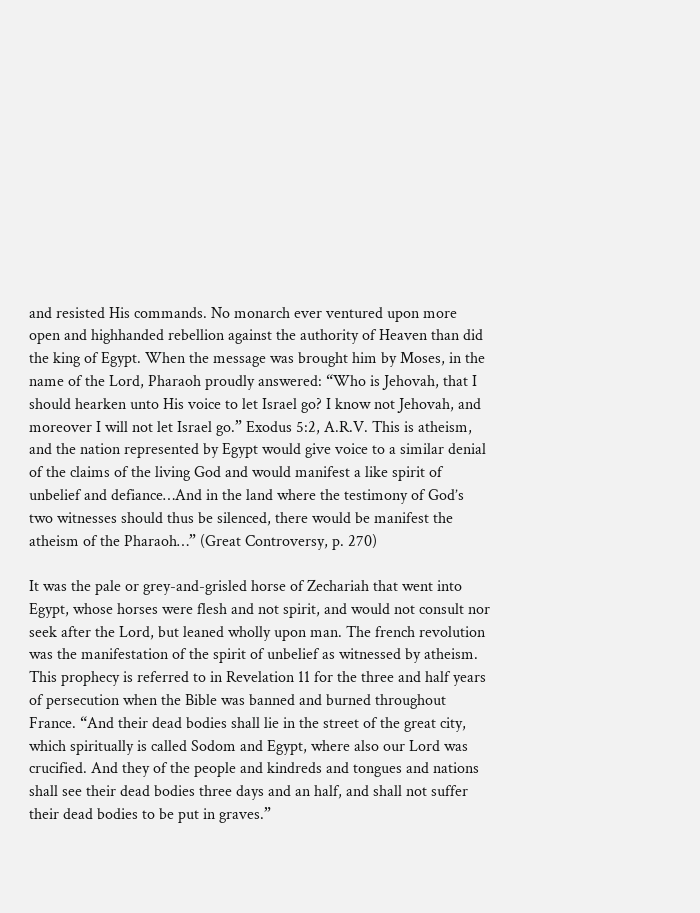and resisted His commands. No monarch ever ventured upon more open and highhanded rebellion against the authority of Heaven than did the king of Egypt. When the message was brought him by Moses, in the name of the Lord, Pharaoh proudly answered: “Who is Jehovah, that I should hearken unto His voice to let Israel go? I know not Jehovah, and moreover I will not let Israel go.” Exodus 5:2, A.R.V. This is atheism, and the nation represented by Egypt would give voice to a similar denial of the claims of the living God and would manifest a like spirit of unbelief and defiance…And in the land where the testimony of God’s two witnesses should thus be silenced, there would be manifest the atheism of the Pharaoh…” (Great Controversy, p. 270)

It was the pale or grey-and-grisled horse of Zechariah that went into Egypt, whose horses were flesh and not spirit, and would not consult nor seek after the Lord, but leaned wholly upon man. The french revolution was the manifestation of the spirit of unbelief as witnessed by atheism. This prophecy is referred to in Revelation 11 for the three and half years of persecution when the Bible was banned and burned throughout France. “And their dead bodies shall lie in the street of the great city, which spiritually is called Sodom and Egypt, where also our Lord was crucified. And they of the people and kindreds and tongues and nations shall see their dead bodies three days and an half, and shall not suffer their dead bodies to be put in graves.”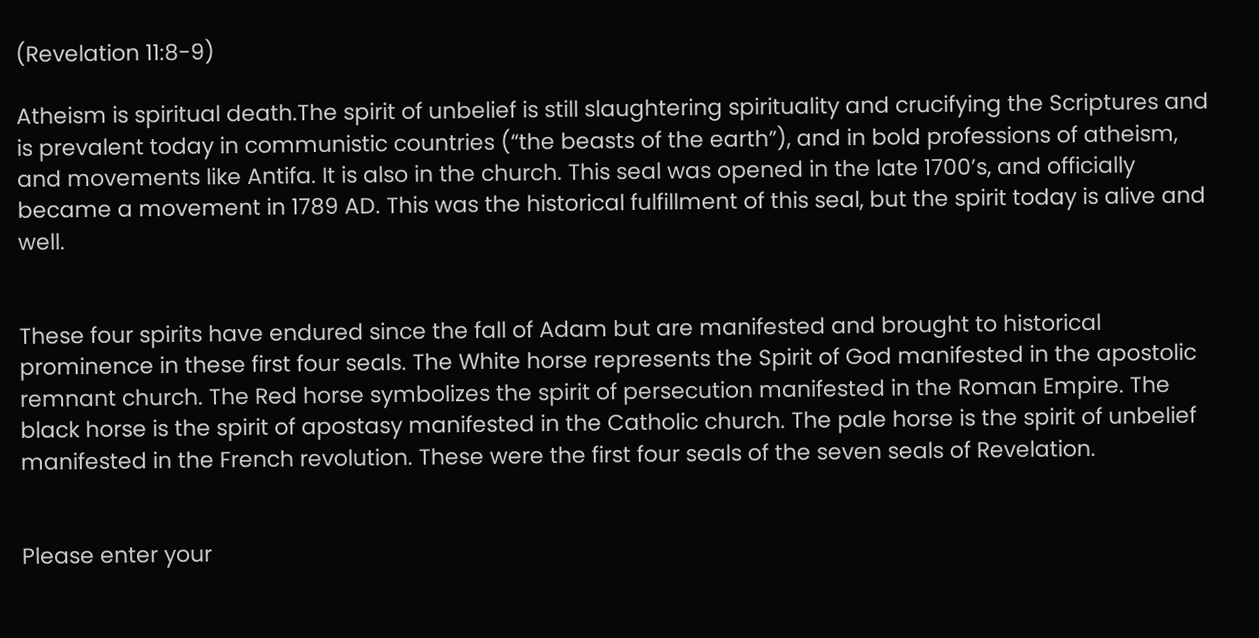(Revelation 11:8-9)

Atheism is spiritual death.The spirit of unbelief is still slaughtering spirituality and crucifying the Scriptures and is prevalent today in communistic countries (“the beasts of the earth”), and in bold professions of atheism, and movements like Antifa. It is also in the church. This seal was opened in the late 1700’s, and officially became a movement in 1789 AD. This was the historical fulfillment of this seal, but the spirit today is alive and well.


These four spirits have endured since the fall of Adam but are manifested and brought to historical prominence in these first four seals. The White horse represents the Spirit of God manifested in the apostolic remnant church. The Red horse symbolizes the spirit of persecution manifested in the Roman Empire. The black horse is the spirit of apostasy manifested in the Catholic church. The pale horse is the spirit of unbelief manifested in the French revolution. These were the first four seals of the seven seals of Revelation.


Please enter your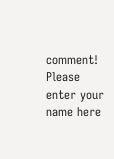comment!
Please enter your name here